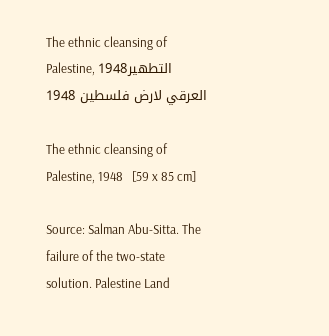The ethnic cleansing of Palestine, 1948التطهير العرقي لارض فلسطين 1948

The ethnic cleansing of Palestine, 1948   [59 x 85 cm]

Source: Salman Abu-Sitta. The failure of the two-state solution. Palestine Land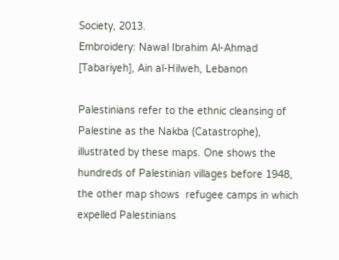Society, 2013.
Embroidery: Nawal Ibrahim Al-Ahmad [Tabariyeh], Ain al-Hilweh, Lebanon

Palestinians refer to the ethnic cleansing of Palestine as the Nakba (Catastrophe), illustrated by these maps. One shows the hundreds of Palestinian villages before 1948, the other map shows  refugee camps in which expelled Palestinians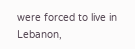were forced to live in Lebanon,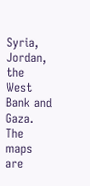Syria, Jordan, the West Bank and Gaza. The maps are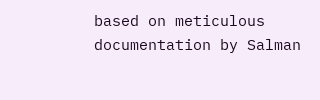based on meticulous documentation by Salman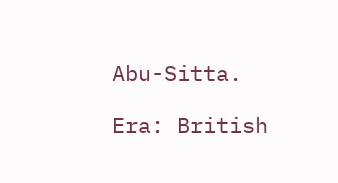Abu-Sitta.

Era: British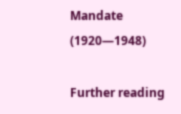Mandate (1920—1948)

Further reading